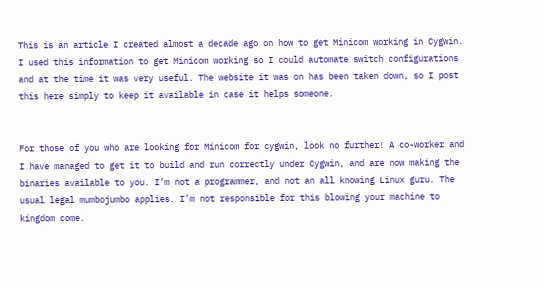This is an article I created almost a decade ago on how to get Minicom working in Cygwin. I used this information to get Minicom working so I could automate switch configurations and at the time it was very useful. The website it was on has been taken down, so I post this here simply to keep it available in case it helps someone.


For those of you who are looking for Minicom for cygwin, look no further! A co-worker and I have managed to get it to build and run correctly under Cygwin, and are now making the binaries available to you. I’m not a programmer, and not an all knowing Linux guru. The usual legal mumbojumbo applies. I’m not responsible for this blowing your machine to kingdom come.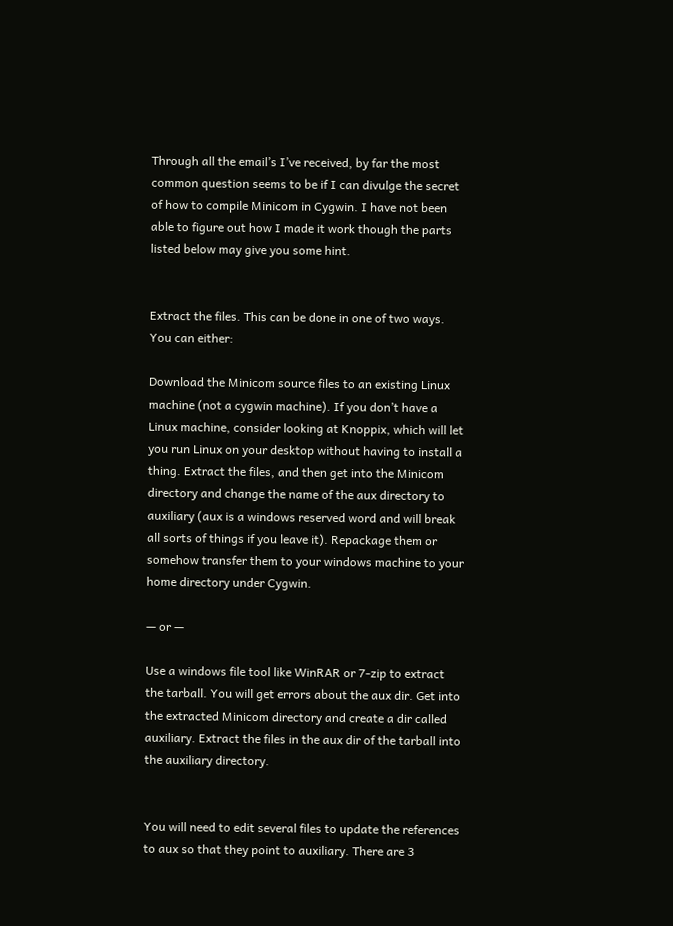Through all the email’s I’ve received, by far the most common question seems to be if I can divulge the secret of how to compile Minicom in Cygwin. I have not been able to figure out how I made it work though the parts listed below may give you some hint.


Extract the files. This can be done in one of two ways. You can either:

Download the Minicom source files to an existing Linux machine (not a cygwin machine). If you don’t have a Linux machine, consider looking at Knoppix, which will let you run Linux on your desktop without having to install a thing. Extract the files, and then get into the Minicom directory and change the name of the aux directory to auxiliary (aux is a windows reserved word and will break all sorts of things if you leave it). Repackage them or somehow transfer them to your windows machine to your home directory under Cygwin.

— or —

Use a windows file tool like WinRAR or 7-zip to extract the tarball. You will get errors about the aux dir. Get into the extracted Minicom directory and create a dir called auxiliary. Extract the files in the aux dir of the tarball into the auxiliary directory.


You will need to edit several files to update the references to aux so that they point to auxiliary. There are 3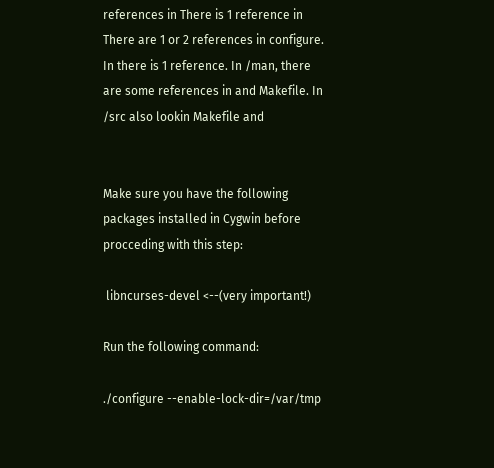references in There is 1 reference in There are 1 or 2 references in configure. In there is 1 reference. In /man, there are some references in and Makefile. In /src also lookin Makefile and


Make sure you have the following packages installed in Cygwin before procceding with this step:

 libncurses-devel <--(very important!)

Run the following command:

./configure --enable-lock-dir=/var/tmp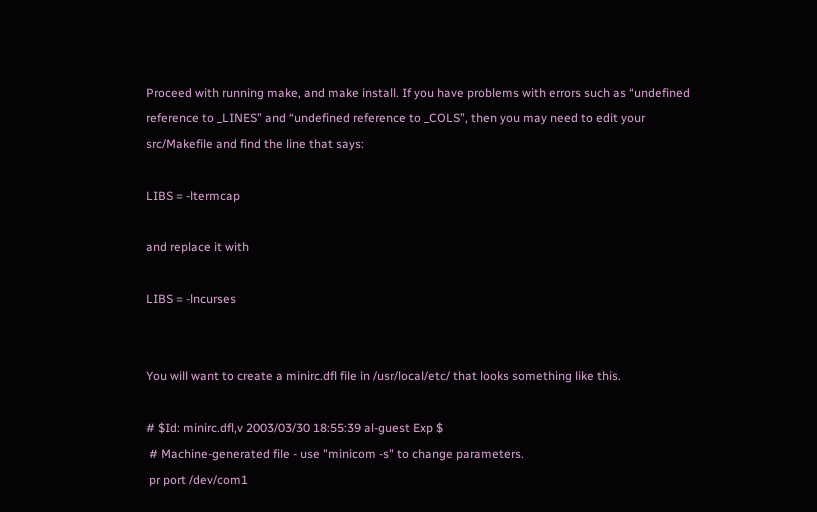Proceed with running make, and make install. If you have problems with errors such as “undefined reference to _LINES” and “undefined reference to _COLS”, then you may need to edit your src/Makefile and find the line that says:

LIBS = -ltermcap

and replace it with

LIBS = -lncurses


You will want to create a minirc.dfl file in /usr/local/etc/ that looks something like this.

# $Id: minirc.dfl,v 2003/03/30 18:55:39 al-guest Exp $
 # Machine-generated file - use "minicom -s" to change parameters.
 pr port /dev/com1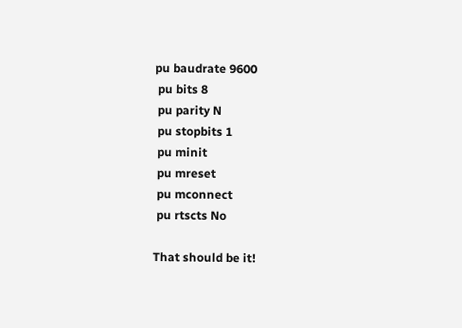pu baudrate 9600
 pu bits 8
 pu parity N
 pu stopbits 1
 pu minit
 pu mreset
 pu mconnect
 pu rtscts No

That should be it!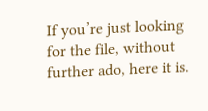If you’re just looking for the file, without further ado, here it is.